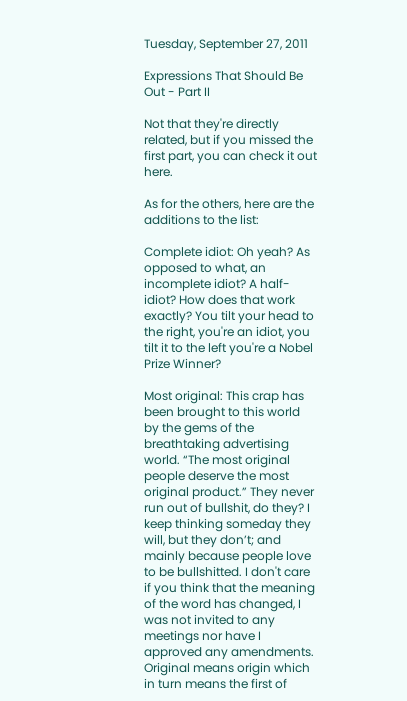Tuesday, September 27, 2011

Expressions That Should Be Out - Part II

Not that they're directly related, but if you missed the first part, you can check it out here.

As for the others, here are the additions to the list:

Complete idiot: Oh yeah? As opposed to what, an incomplete idiot? A half-idiot? How does that work exactly? You tilt your head to the right, you're an idiot, you tilt it to the left you're a Nobel Prize Winner?

Most original: This crap has been brought to this world by the gems of the breathtaking advertising world. “The most original people deserve the most original product.” They never run out of bullshit, do they? I keep thinking someday they will, but they don’t; and mainly because people love to be bullshitted. I don't care if you think that the meaning of the word has changed, I was not invited to any meetings nor have I approved any amendments. Original means origin which in turn means the first of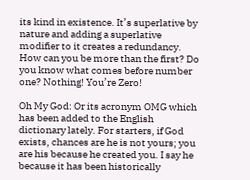its kind in existence. It’s superlative by nature and adding a superlative modifier to it creates a redundancy. How can you be more than the first? Do you know what comes before number one? Nothing! You’re Zero!

Oh My God: Or its acronym OMG which has been added to the English dictionary lately. For starters, if God exists, chances are he is not yours; you are his because he created you. I say he because it has been historically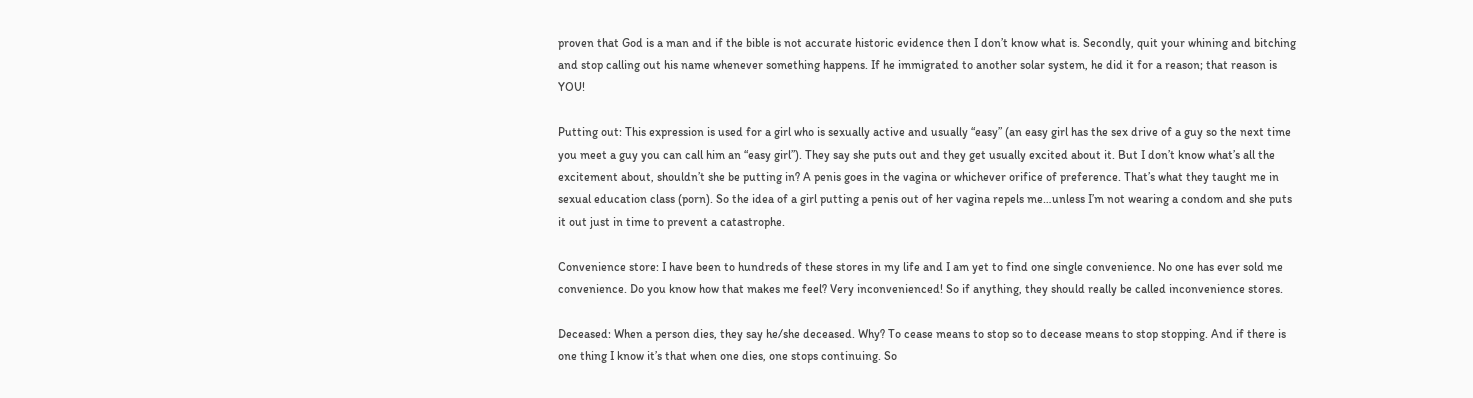proven that God is a man and if the bible is not accurate historic evidence then I don’t know what is. Secondly, quit your whining and bitching and stop calling out his name whenever something happens. If he immigrated to another solar system, he did it for a reason; that reason is YOU!

Putting out: This expression is used for a girl who is sexually active and usually “easy” (an easy girl has the sex drive of a guy so the next time you meet a guy you can call him an “easy girl”). They say she puts out and they get usually excited about it. But I don’t know what’s all the excitement about, shouldn’t she be putting in? A penis goes in the vagina or whichever orifice of preference. That’s what they taught me in sexual education class (porn). So the idea of a girl putting a penis out of her vagina repels me…unless I’m not wearing a condom and she puts it out just in time to prevent a catastrophe.

Convenience store: I have been to hundreds of these stores in my life and I am yet to find one single convenience. No one has ever sold me convenience. Do you know how that makes me feel? Very inconvenienced! So if anything, they should really be called inconvenience stores.

Deceased: When a person dies, they say he/she deceased. Why? To cease means to stop so to decease means to stop stopping. And if there is one thing I know it’s that when one dies, one stops continuing. So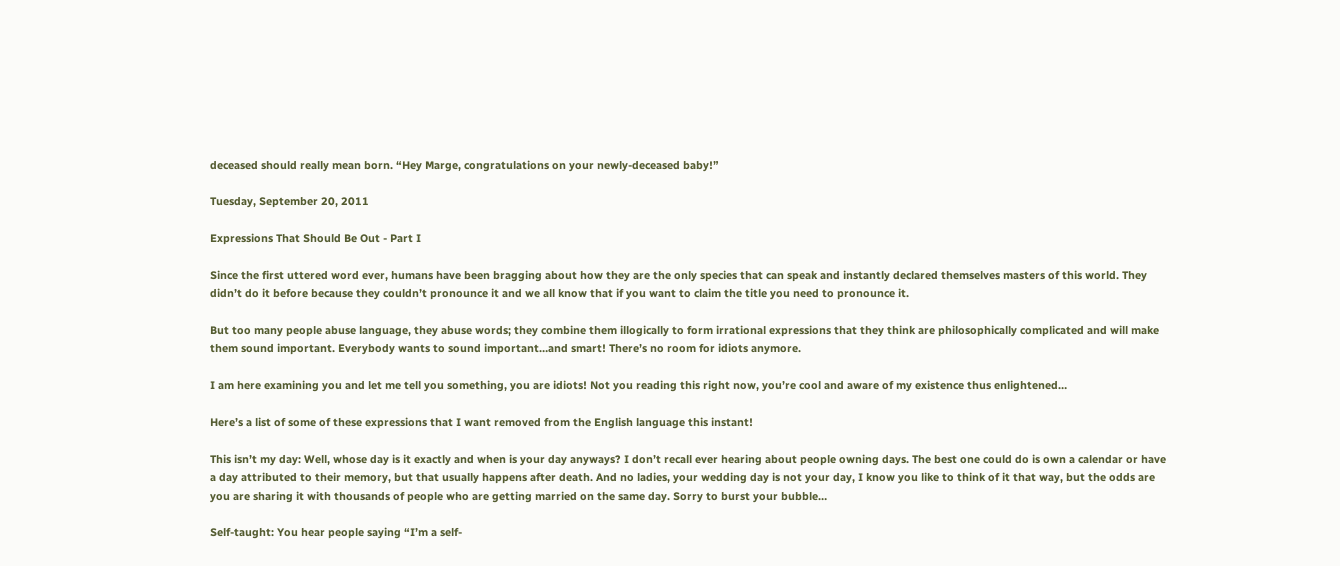deceased should really mean born. “Hey Marge, congratulations on your newly-deceased baby!”

Tuesday, September 20, 2011

Expressions That Should Be Out - Part I

Since the first uttered word ever, humans have been bragging about how they are the only species that can speak and instantly declared themselves masters of this world. They didn’t do it before because they couldn’t pronounce it and we all know that if you want to claim the title you need to pronounce it.

But too many people abuse language, they abuse words; they combine them illogically to form irrational expressions that they think are philosophically complicated and will make them sound important. Everybody wants to sound important…and smart! There’s no room for idiots anymore.

I am here examining you and let me tell you something, you are idiots! Not you reading this right now, you’re cool and aware of my existence thus enlightened…

Here’s a list of some of these expressions that I want removed from the English language this instant!

This isn’t my day: Well, whose day is it exactly and when is your day anyways? I don’t recall ever hearing about people owning days. The best one could do is own a calendar or have a day attributed to their memory, but that usually happens after death. And no ladies, your wedding day is not your day, I know you like to think of it that way, but the odds are you are sharing it with thousands of people who are getting married on the same day. Sorry to burst your bubble…

Self-taught: You hear people saying “I’m a self-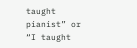taught pianist” or “I taught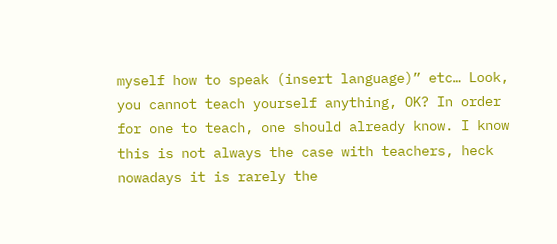myself how to speak (insert language)” etc… Look, you cannot teach yourself anything, OK? In order for one to teach, one should already know. I know this is not always the case with teachers, heck nowadays it is rarely the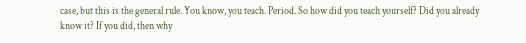case, but this is the general rule. You know, you teach. Period. So how did you teach yourself? Did you already know it? If you did, then why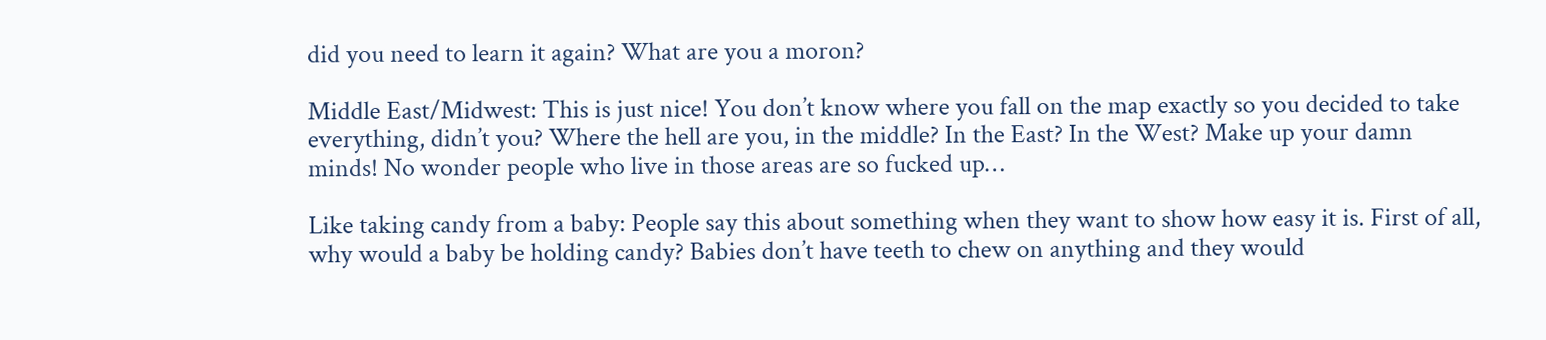did you need to learn it again? What are you a moron?

Middle East/Midwest: This is just nice! You don’t know where you fall on the map exactly so you decided to take everything, didn’t you? Where the hell are you, in the middle? In the East? In the West? Make up your damn minds! No wonder people who live in those areas are so fucked up…

Like taking candy from a baby: People say this about something when they want to show how easy it is. First of all, why would a baby be holding candy? Babies don’t have teeth to chew on anything and they would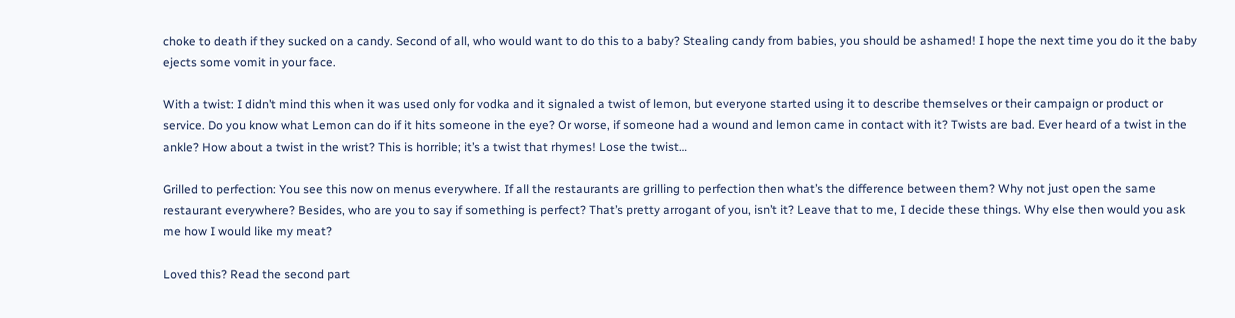choke to death if they sucked on a candy. Second of all, who would want to do this to a baby? Stealing candy from babies, you should be ashamed! I hope the next time you do it the baby ejects some vomit in your face.

With a twist: I didn’t mind this when it was used only for vodka and it signaled a twist of lemon, but everyone started using it to describe themselves or their campaign or product or service. Do you know what Lemon can do if it hits someone in the eye? Or worse, if someone had a wound and lemon came in contact with it? Twists are bad. Ever heard of a twist in the ankle? How about a twist in the wrist? This is horrible; it’s a twist that rhymes! Lose the twist…

Grilled to perfection: You see this now on menus everywhere. If all the restaurants are grilling to perfection then what’s the difference between them? Why not just open the same restaurant everywhere? Besides, who are you to say if something is perfect? That’s pretty arrogant of you, isn’t it? Leave that to me, I decide these things. Why else then would you ask me how I would like my meat?

Loved this? Read the second part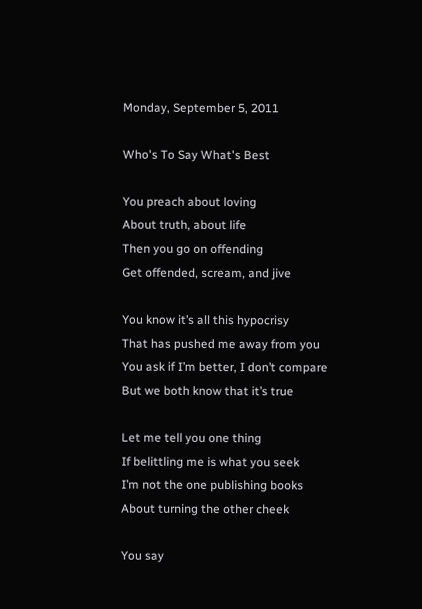Monday, September 5, 2011

Who's To Say What's Best

You preach about loving
About truth, about life
Then you go on offending
Get offended, scream, and jive

You know it’s all this hypocrisy
That has pushed me away from you
You ask if I’m better, I don’t compare
But we both know that it’s true

Let me tell you one thing
If belittling me is what you seek
I’m not the one publishing books
About turning the other cheek

You say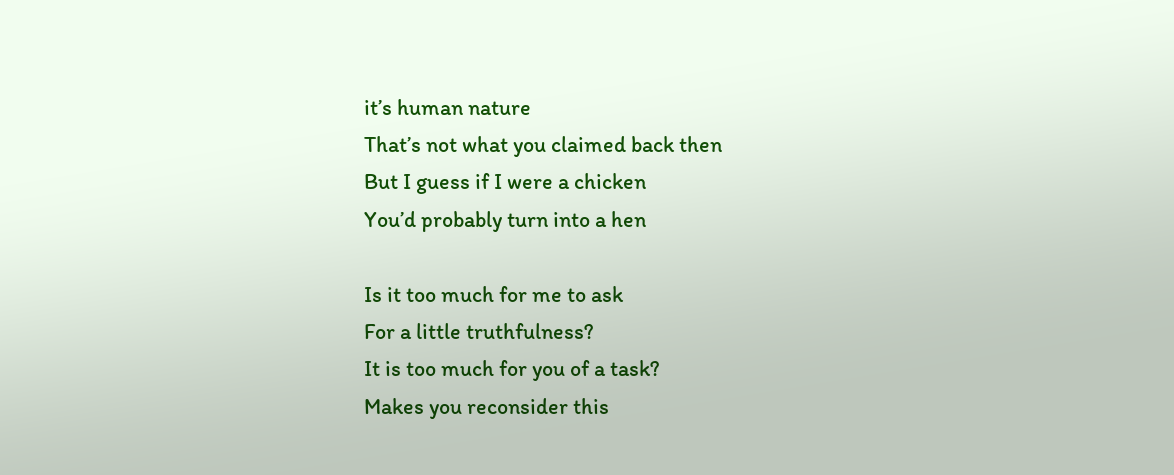it’s human nature
That’s not what you claimed back then
But I guess if I were a chicken
You’d probably turn into a hen

Is it too much for me to ask
For a little truthfulness?
It is too much for you of a task?
Makes you reconsider this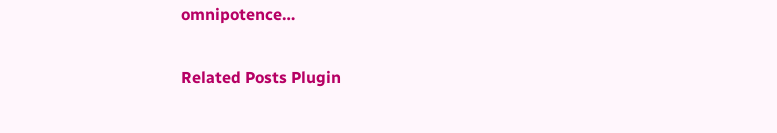omnipotence…

Related Posts Plugin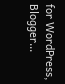for WordPress, Blogger...